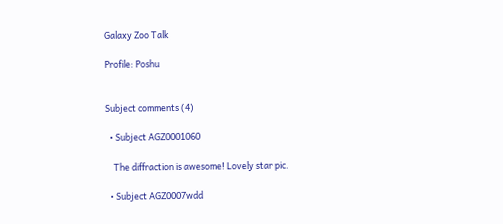Galaxy Zoo Talk

Profile: Poshu


Subject comments (4)

  • Subject AGZ0001060

    The diffraction is awesome! Lovely star pic.

  • Subject AGZ0007wdd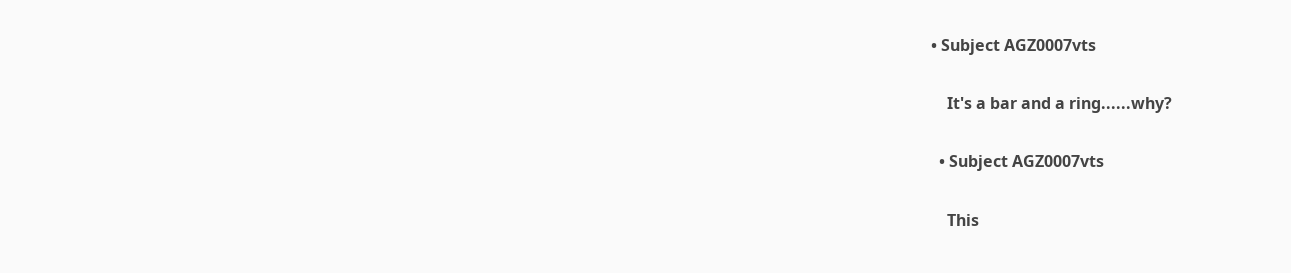• Subject AGZ0007vts

    It's a bar and a ring......why?

  • Subject AGZ0007vts

    This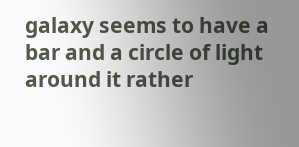galaxy seems to have a bar and a circle of light around it rather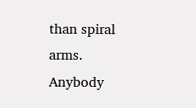than spiral arms. Anybody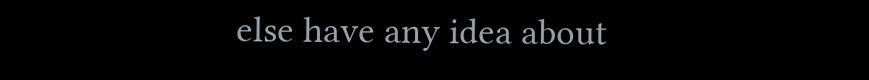else have any idea about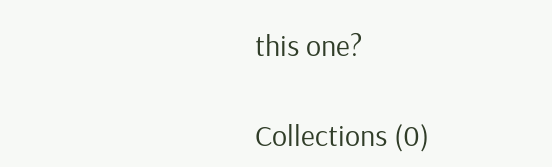this one?

Collections (0)